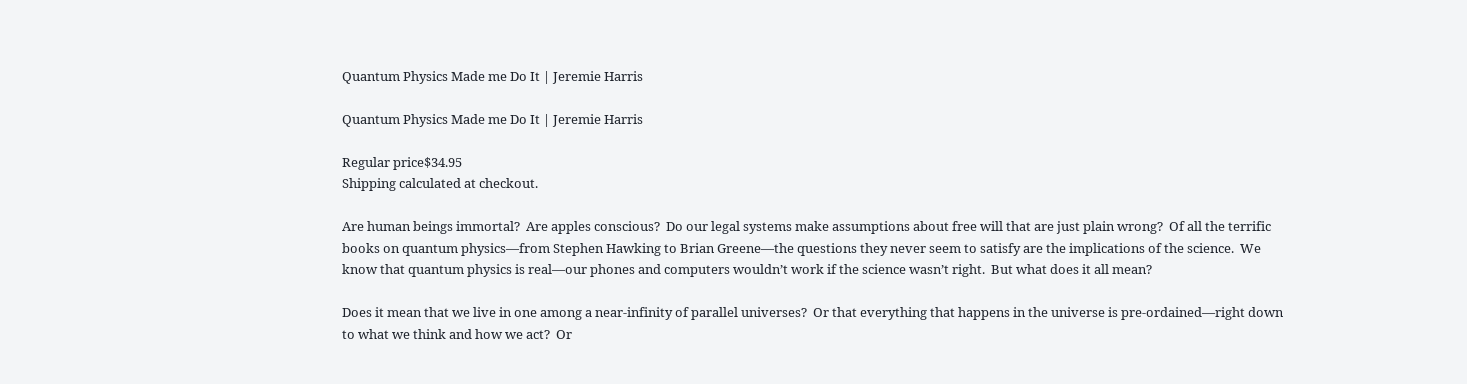Quantum Physics Made me Do It | Jeremie Harris

Quantum Physics Made me Do It | Jeremie Harris

Regular price$34.95
Shipping calculated at checkout.

Are human beings immortal?  Are apples conscious?  Do our legal systems make assumptions about free will that are just plain wrong?  Of all the terrific books on quantum physics—from Stephen Hawking to Brian Greene—the questions they never seem to satisfy are the implications of the science.  We know that quantum physics is real—our phones and computers wouldn’t work if the science wasn’t right.  But what does it all mean?

Does it mean that we live in one among a near-infinity of parallel universes?  Or that everything that happens in the universe is pre-ordained—right down to what we think and how we act?  Or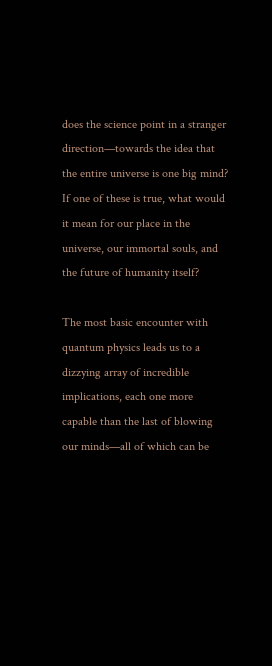does the science point in a stranger direction—towards the idea that the entire universe is one big mind?  If one of these is true, what would it mean for our place in the universe, our immortal souls, and the future of humanity itself?

The most basic encounter with quantum physics leads us to a dizzying array of incredible implications, each one more capable than the last of blowing our minds—all of which can be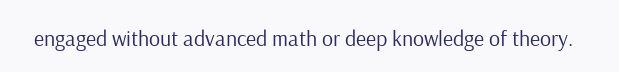engaged without advanced math or deep knowledge of theory.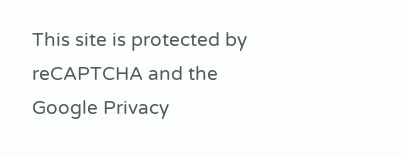This site is protected by reCAPTCHA and the Google Privacy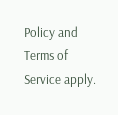Policy and Terms of Service apply.